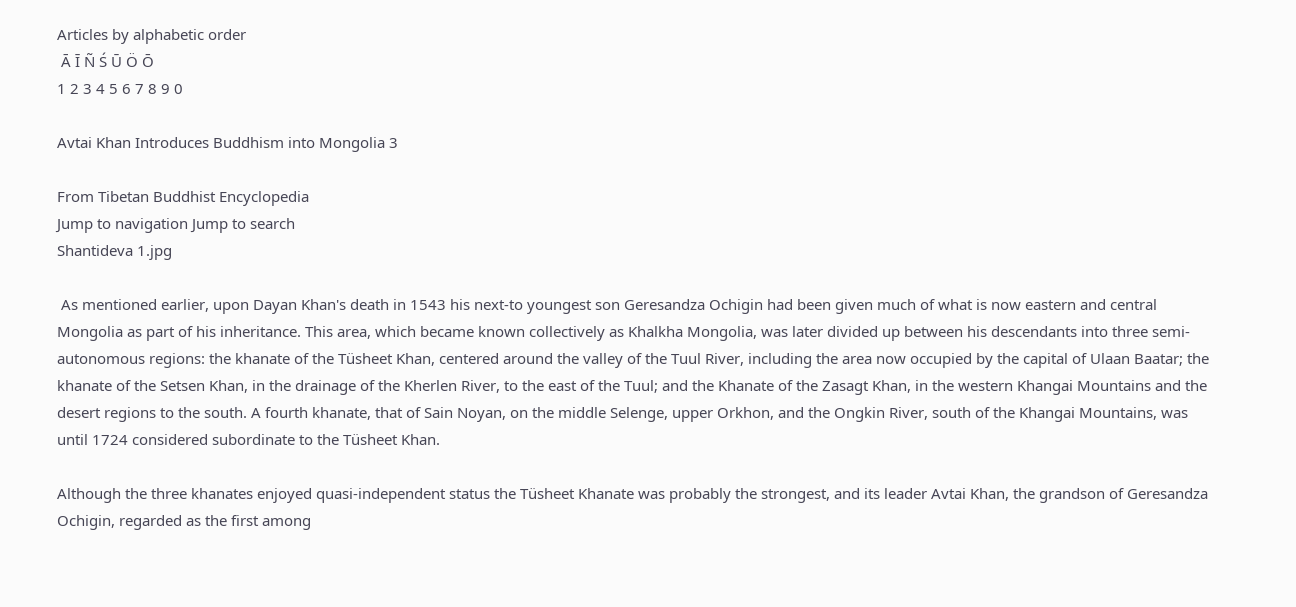Articles by alphabetic order
 Ā Ī Ñ Ś Ū Ö Ō
1 2 3 4 5 6 7 8 9 0

Avtai Khan Introduces Buddhism into Mongolia 3

From Tibetan Buddhist Encyclopedia
Jump to navigation Jump to search
Shantideva 1.jpg

 As mentioned earlier, upon Dayan Khan's death in 1543 his next-to youngest son Geresandza Ochigin had been given much of what is now eastern and central Mongolia as part of his inheritance. This area, which became known collectively as Khalkha Mongolia, was later divided up between his descendants into three semi-autonomous regions: the khanate of the Tüsheet Khan, centered around the valley of the Tuul River, including the area now occupied by the capital of Ulaan Baatar; the khanate of the Setsen Khan, in the drainage of the Kherlen River, to the east of the Tuul; and the Khanate of the Zasagt Khan, in the western Khangai Mountains and the desert regions to the south. A fourth khanate, that of Sain Noyan, on the middle Selenge, upper Orkhon, and the Ongkin River, south of the Khangai Mountains, was until 1724 considered subordinate to the Tüsheet Khan.

Although the three khanates enjoyed quasi-independent status the Tüsheet Khanate was probably the strongest, and its leader Avtai Khan, the grandson of Geresandza Ochigin, regarded as the first among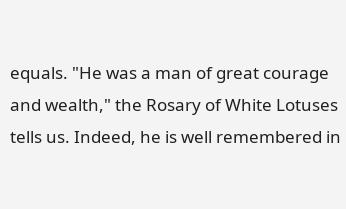equals. "He was a man of great courage and wealth," the Rosary of White Lotuses tells us. Indeed, he is well remembered in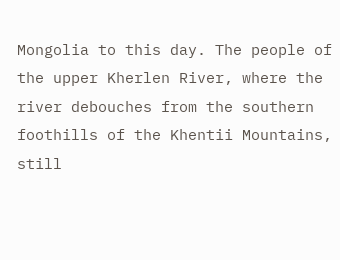Mongolia to this day. The people of the upper Kherlen River, where the river debouches from the southern foothills of the Khentii Mountains, still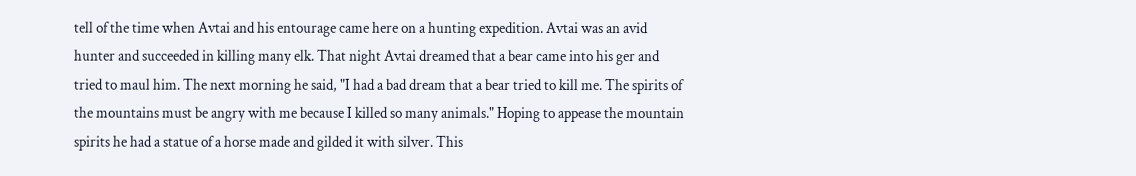tell of the time when Avtai and his entourage came here on a hunting expedition. Avtai was an avid hunter and succeeded in killing many elk. That night Avtai dreamed that a bear came into his ger and tried to maul him. The next morning he said, "I had a bad dream that a bear tried to kill me. The spirits of the mountains must be angry with me because I killed so many animals." Hoping to appease the mountain spirits he had a statue of a horse made and gilded it with silver. This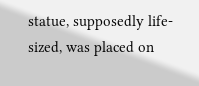statue, supposedly life-sized, was placed on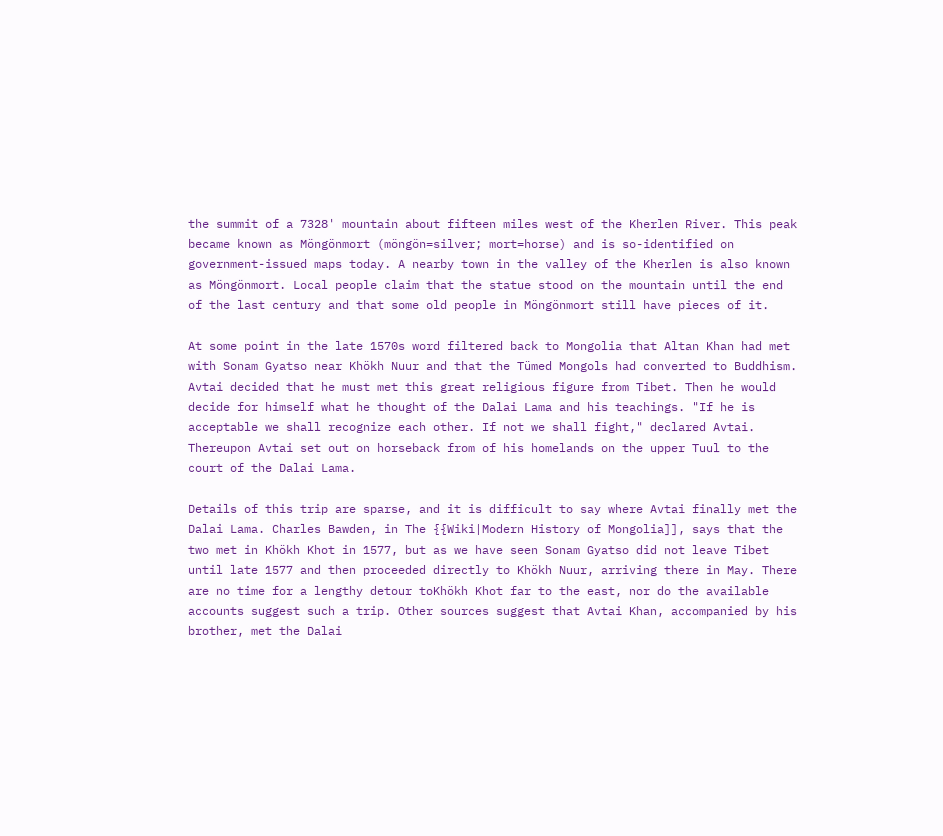the summit of a 7328' mountain about fifteen miles west of the Kherlen River. This peak became known as Möngönmort (möngön=silver; mort=horse) and is so-identified on government-issued maps today. A nearby town in the valley of the Kherlen is also known as Möngönmort. Local people claim that the statue stood on the mountain until the end of the last century and that some old people in Möngönmort still have pieces of it.

At some point in the late 1570s word filtered back to Mongolia that Altan Khan had met with Sonam Gyatso near Khökh Nuur and that the Tümed Mongols had converted to Buddhism. Avtai decided that he must met this great religious figure from Tibet. Then he would decide for himself what he thought of the Dalai Lama and his teachings. "If he is acceptable we shall recognize each other. If not we shall fight," declared Avtai. Thereupon Avtai set out on horseback from of his homelands on the upper Tuul to the court of the Dalai Lama.

Details of this trip are sparse, and it is difficult to say where Avtai finally met the Dalai Lama. Charles Bawden, in The {{Wiki|Modern History of Mongolia]], says that the two met in Khökh Khot in 1577, but as we have seen Sonam Gyatso did not leave Tibet until late 1577 and then proceeded directly to Khökh Nuur, arriving there in May. There are no time for a lengthy detour toKhökh Khot far to the east, nor do the available accounts suggest such a trip. Other sources suggest that Avtai Khan, accompanied by his brother, met the Dalai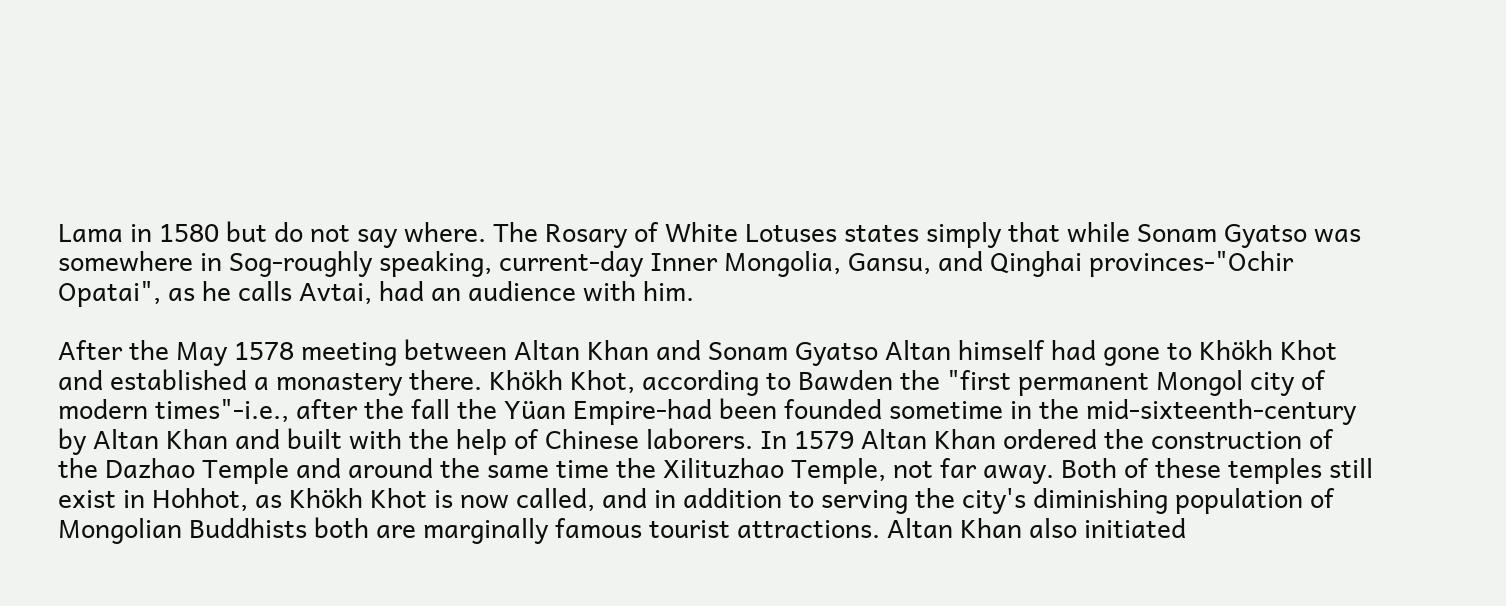Lama in 1580 but do not say where. The Rosary of White Lotuses states simply that while Sonam Gyatso was somewhere in Sog-roughly speaking, current-day Inner Mongolia, Gansu, and Qinghai provinces-"Ochir Opatai", as he calls Avtai, had an audience with him.

After the May 1578 meeting between Altan Khan and Sonam Gyatso Altan himself had gone to Khökh Khot and established a monastery there. Khökh Khot, according to Bawden the "first permanent Mongol city of modern times"-i.e., after the fall the Yüan Empire-had been founded sometime in the mid-sixteenth-century by Altan Khan and built with the help of Chinese laborers. In 1579 Altan Khan ordered the construction of the Dazhao Temple and around the same time the Xilituzhao Temple, not far away. Both of these temples still exist in Hohhot, as Khökh Khot is now called, and in addition to serving the city's diminishing population of Mongolian Buddhists both are marginally famous tourist attractions. Altan Khan also initiated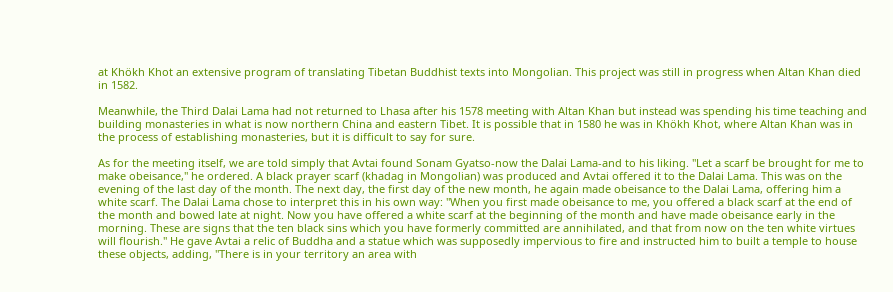at Khökh Khot an extensive program of translating Tibetan Buddhist texts into Mongolian. This project was still in progress when Altan Khan died in 1582.

Meanwhile, the Third Dalai Lama had not returned to Lhasa after his 1578 meeting with Altan Khan but instead was spending his time teaching and building monasteries in what is now northern China and eastern Tibet. It is possible that in 1580 he was in Khökh Khot, where Altan Khan was in the process of establishing monasteries, but it is difficult to say for sure.

As for the meeting itself, we are told simply that Avtai found Sonam Gyatso-now the Dalai Lama-and to his liking. "Let a scarf be brought for me to make obeisance," he ordered. A black prayer scarf (khadag in Mongolian) was produced and Avtai offered it to the Dalai Lama. This was on the evening of the last day of the month. The next day, the first day of the new month, he again made obeisance to the Dalai Lama, offering him a white scarf. The Dalai Lama chose to interpret this in his own way: "When you first made obeisance to me, you offered a black scarf at the end of the month and bowed late at night. Now you have offered a white scarf at the beginning of the month and have made obeisance early in the morning. These are signs that the ten black sins which you have formerly committed are annihilated, and that from now on the ten white virtues will flourish." He gave Avtai a relic of Buddha and a statue which was supposedly impervious to fire and instructed him to built a temple to house these objects, adding, "There is in your territory an area with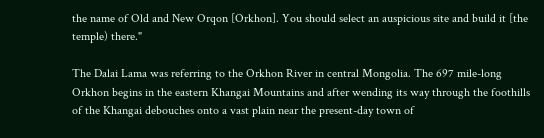the name of Old and New Orqon [Orkhon]. You should select an auspicious site and build it [the temple) there."

The Dalai Lama was referring to the Orkhon River in central Mongolia. The 697 mile-long Orkhon begins in the eastern Khangai Mountains and after wending its way through the foothills of the Khangai debouches onto a vast plain near the present-day town of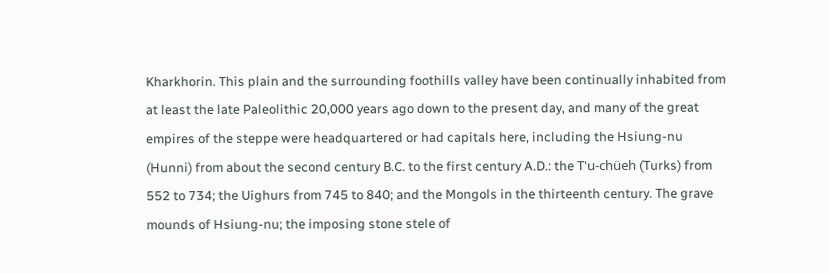Kharkhorin. This plain and the surrounding foothills valley have been continually inhabited from at least the late Paleolithic 20,000 years ago down to the present day, and many of the great empires of the steppe were headquartered or had capitals here, including the Hsiung-nu (Hunni) from about the second century B.C. to the first century A.D.: the T'u-chüeh (Turks) from 552 to 734; the Uighurs from 745 to 840; and the Mongols in the thirteenth century. The grave mounds of Hsiung-nu; the imposing stone stele of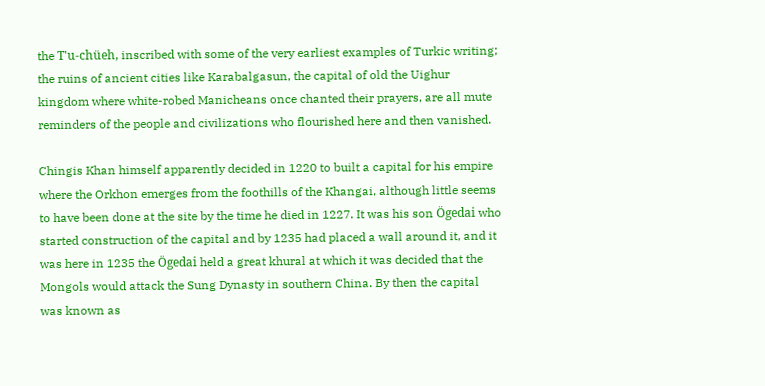the T'u-chüeh, inscribed with some of the very earliest examples of Turkic writing; the ruins of ancient cities like Karabalgasun, the capital of old the Uighur kingdom where white-robed Manicheans once chanted their prayers, are all mute reminders of the people and civilizations who flourished here and then vanished.

Chingis Khan himself apparently decided in 1220 to built a capital for his empire where the Orkhon emerges from the foothills of the Khangai, although little seems to have been done at the site by the time he died in 1227. It was his son Ögedai who started construction of the capital and by 1235 had placed a wall around it, and it was here in 1235 the Ögedai held a great khural at which it was decided that the Mongols would attack the Sung Dynasty in southern China. By then the capital was known as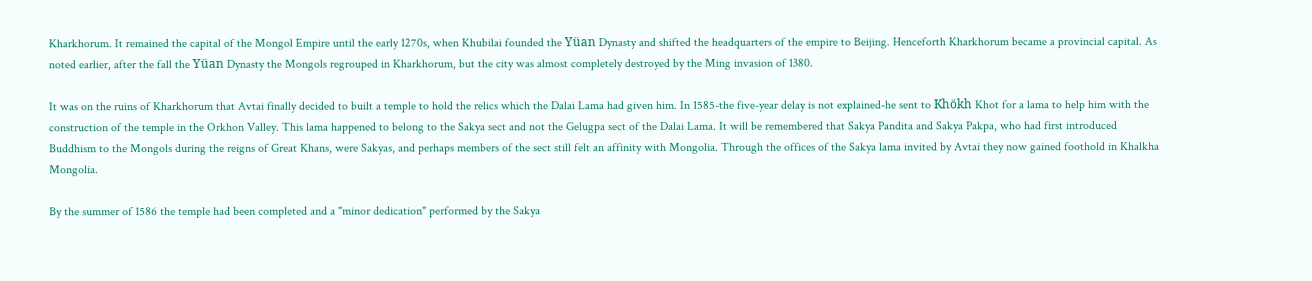Kharkhorum. It remained the capital of the Mongol Empire until the early 1270s, when Khubilai founded the Yüan Dynasty and shifted the headquarters of the empire to Beijing. Henceforth Kharkhorum became a provincial capital. As noted earlier, after the fall the Yüan Dynasty the Mongols regrouped in Kharkhorum, but the city was almost completely destroyed by the Ming invasion of 1380.

It was on the ruins of Kharkhorum that Avtai finally decided to built a temple to hold the relics which the Dalai Lama had given him. In 1585-the five-year delay is not explained-he sent to Khökh Khot for a lama to help him with the construction of the temple in the Orkhon Valley. This lama happened to belong to the Sakya sect and not the Gelugpa sect of the Dalai Lama. It will be remembered that Sakya Pandita and Sakya Pakpa, who had first introduced Buddhism to the Mongols during the reigns of Great Khans, were Sakyas, and perhaps members of the sect still felt an affinity with Mongolia. Through the offices of the Sakya lama invited by Avtai they now gained foothold in Khalkha Mongolia.

By the summer of 1586 the temple had been completed and a "minor dedication" performed by the Sakya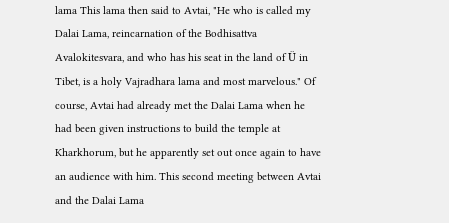lama This lama then said to Avtai, "He who is called my Dalai Lama, reincarnation of the Bodhisattva Avalokitesvara, and who has his seat in the land of Ü in Tibet, is a holy Vajradhara lama and most marvelous." Of course, Avtai had already met the Dalai Lama when he had been given instructions to build the temple at Kharkhorum, but he apparently set out once again to have an audience with him. This second meeting between Avtai and the Dalai Lama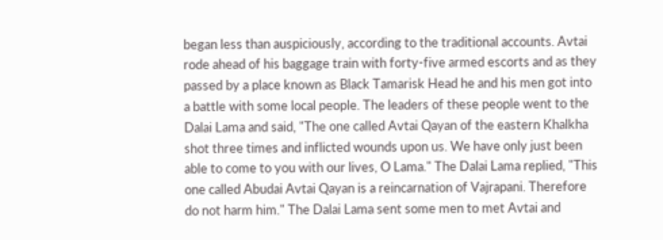began less than auspiciously, according to the traditional accounts. Avtai rode ahead of his baggage train with forty-five armed escorts and as they passed by a place known as Black Tamarisk Head he and his men got into a battle with some local people. The leaders of these people went to the Dalai Lama and said, "The one called Avtai Qayan of the eastern Khalkha shot three times and inflicted wounds upon us. We have only just been able to come to you with our lives, O Lama." The Dalai Lama replied, "This one called Abudai Avtai Qayan is a reincarnation of Vajrapani. Therefore do not harm him." The Dalai Lama sent some men to met Avtai and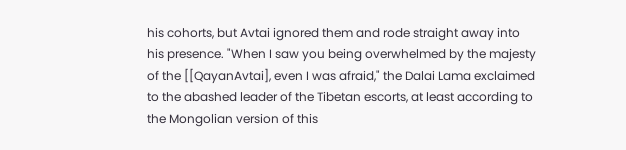his cohorts, but Avtai ignored them and rode straight away into his presence. "When I saw you being overwhelmed by the majesty of the [[QayanAvtai], even I was afraid," the Dalai Lama exclaimed to the abashed leader of the Tibetan escorts, at least according to the Mongolian version of this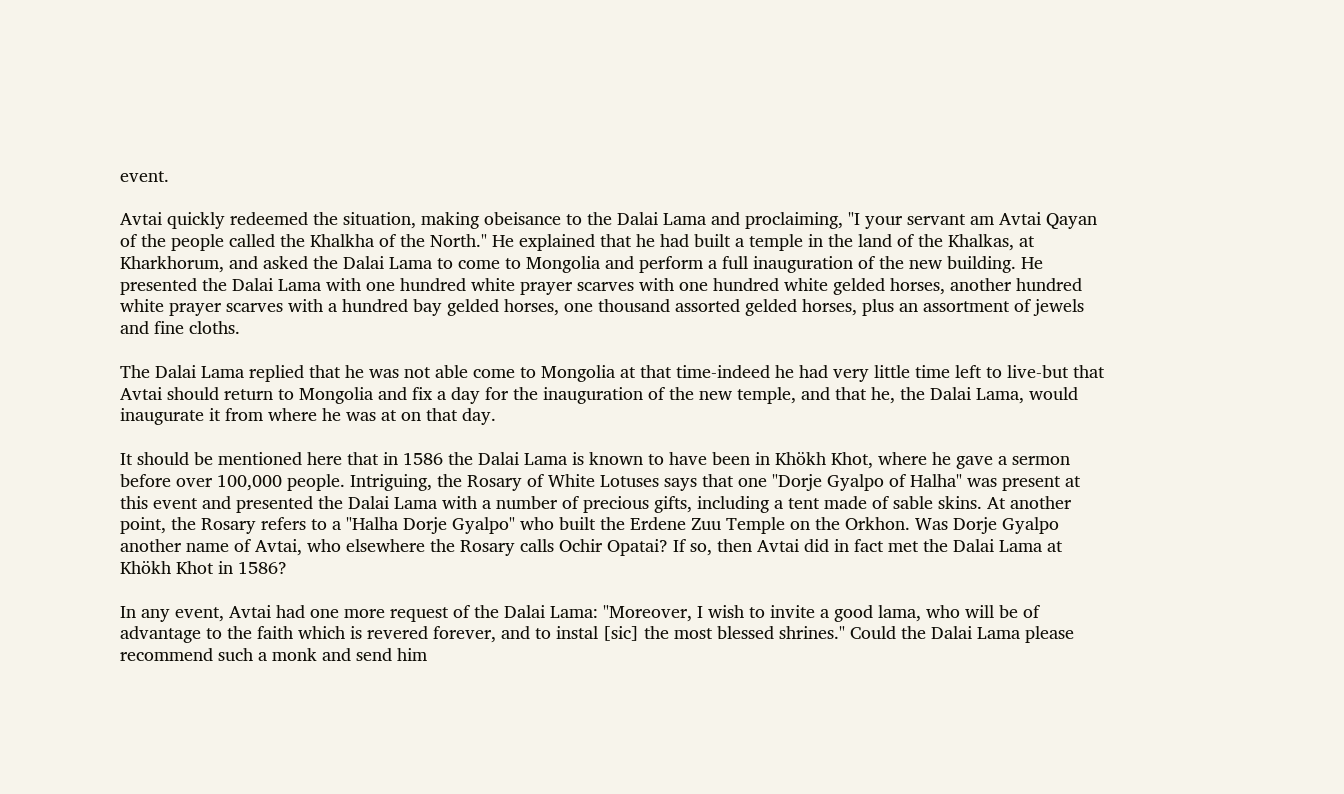event.

Avtai quickly redeemed the situation, making obeisance to the Dalai Lama and proclaiming, "I your servant am Avtai Qayan of the people called the Khalkha of the North." He explained that he had built a temple in the land of the Khalkas, at Kharkhorum, and asked the Dalai Lama to come to Mongolia and perform a full inauguration of the new building. He presented the Dalai Lama with one hundred white prayer scarves with one hundred white gelded horses, another hundred white prayer scarves with a hundred bay gelded horses, one thousand assorted gelded horses, plus an assortment of jewels and fine cloths.

The Dalai Lama replied that he was not able come to Mongolia at that time-indeed he had very little time left to live-but that Avtai should return to Mongolia and fix a day for the inauguration of the new temple, and that he, the Dalai Lama, would inaugurate it from where he was at on that day.

It should be mentioned here that in 1586 the Dalai Lama is known to have been in Khökh Khot, where he gave a sermon before over 100,000 people. Intriguing, the Rosary of White Lotuses says that one "Dorje Gyalpo of Halha" was present at this event and presented the Dalai Lama with a number of precious gifts, including a tent made of sable skins. At another point, the Rosary refers to a "Halha Dorje Gyalpo" who built the Erdene Zuu Temple on the Orkhon. Was Dorje Gyalpo another name of Avtai, who elsewhere the Rosary calls Ochir Opatai? If so, then Avtai did in fact met the Dalai Lama at Khökh Khot in 1586?

In any event, Avtai had one more request of the Dalai Lama: "Moreover, I wish to invite a good lama, who will be of advantage to the faith which is revered forever, and to instal [sic] the most blessed shrines." Could the Dalai Lama please recommend such a monk and send him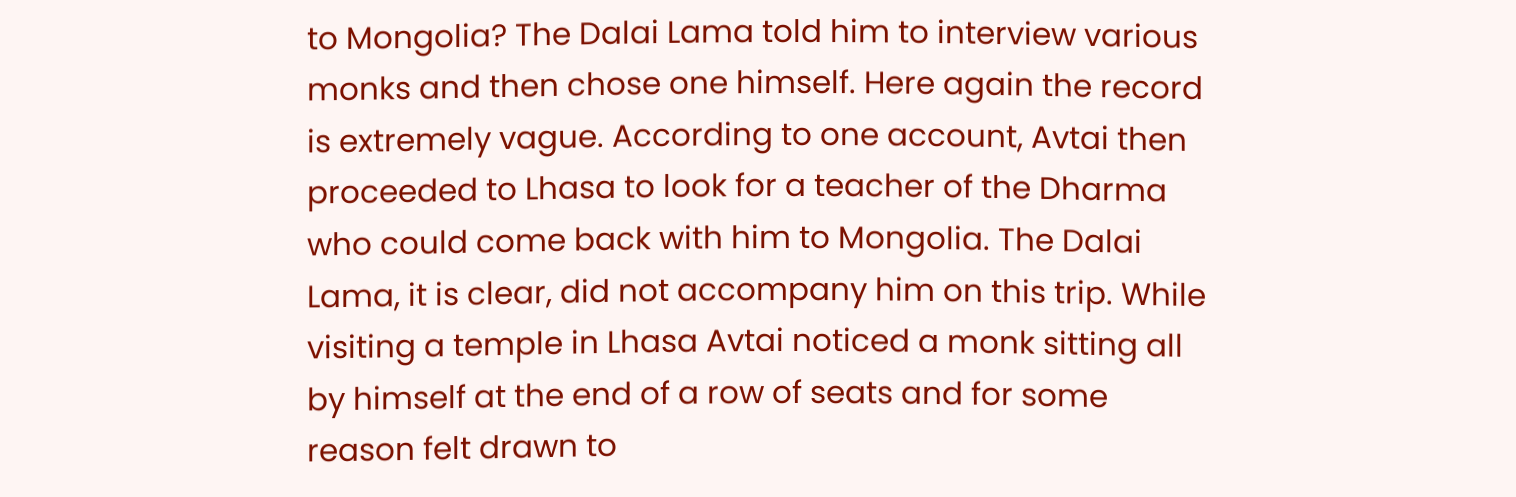to Mongolia? The Dalai Lama told him to interview various monks and then chose one himself. Here again the record is extremely vague. According to one account, Avtai then proceeded to Lhasa to look for a teacher of the Dharma who could come back with him to Mongolia. The Dalai Lama, it is clear, did not accompany him on this trip. While visiting a temple in Lhasa Avtai noticed a monk sitting all by himself at the end of a row of seats and for some reason felt drawn to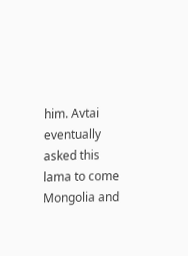him. Avtai eventually asked this lama to come Mongolia and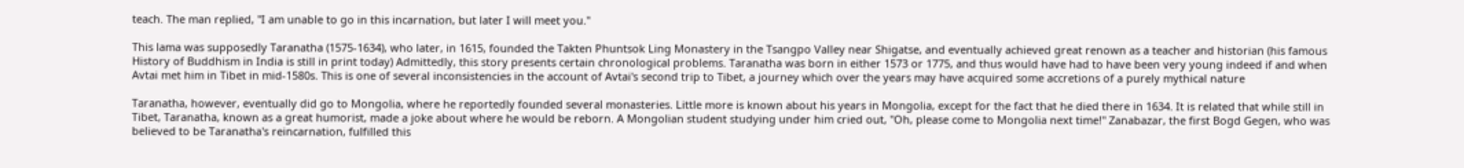teach. The man replied, "I am unable to go in this incarnation, but later I will meet you."

This lama was supposedly Taranatha (1575-1634), who later, in 1615, founded the Takten Phuntsok Ling Monastery in the Tsangpo Valley near Shigatse, and eventually achieved great renown as a teacher and historian (his famous History of Buddhism in India is still in print today) Admittedly, this story presents certain chronological problems. Taranatha was born in either 1573 or 1775, and thus would have had to have been very young indeed if and when Avtai met him in Tibet in mid-1580s. This is one of several inconsistencies in the account of Avtai's second trip to Tibet, a journey which over the years may have acquired some accretions of a purely mythical nature

Taranatha, however, eventually did go to Mongolia, where he reportedly founded several monasteries. Little more is known about his years in Mongolia, except for the fact that he died there in 1634. It is related that while still in Tibet, Taranatha, known as a great humorist, made a joke about where he would be reborn. A Mongolian student studying under him cried out, "Oh, please come to Mongolia next time!" Zanabazar, the first Bogd Gegen, who was believed to be Taranatha's reincarnation, fulfilled this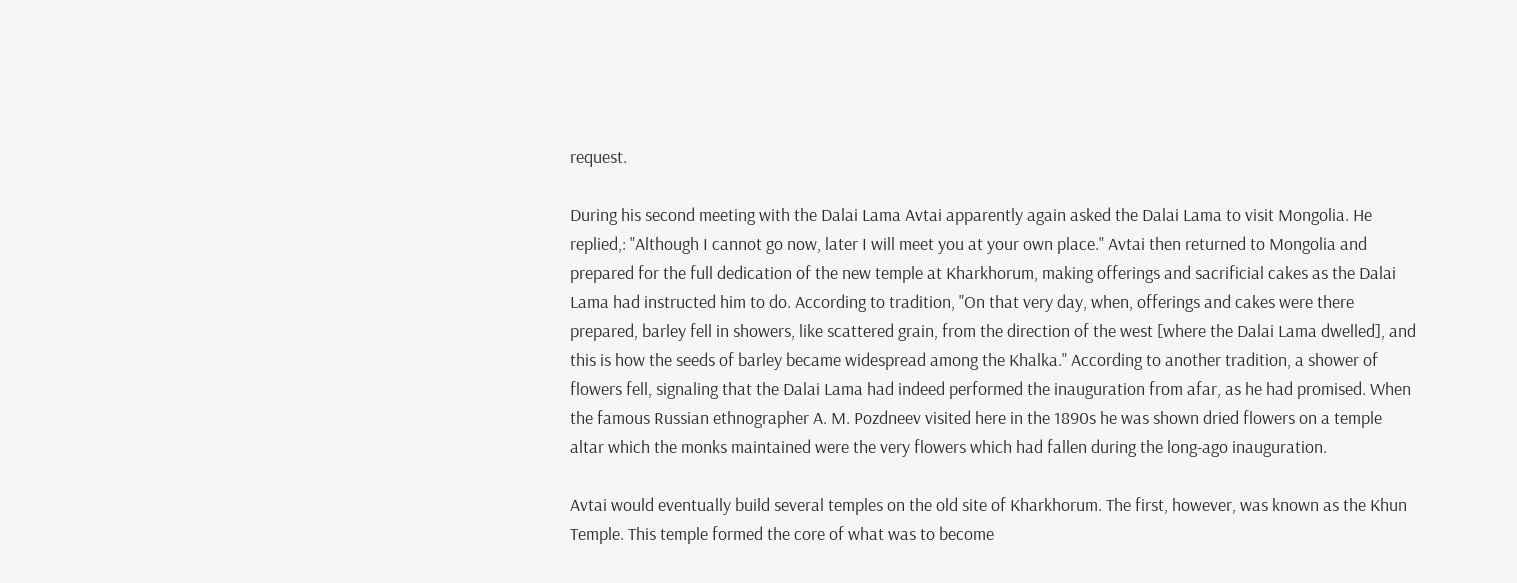request.

During his second meeting with the Dalai Lama Avtai apparently again asked the Dalai Lama to visit Mongolia. He replied,: "Although I cannot go now, later I will meet you at your own place." Avtai then returned to Mongolia and prepared for the full dedication of the new temple at Kharkhorum, making offerings and sacrificial cakes as the Dalai Lama had instructed him to do. According to tradition, "On that very day, when, offerings and cakes were there prepared, barley fell in showers, like scattered grain, from the direction of the west [where the Dalai Lama dwelled], and this is how the seeds of barley became widespread among the Khalka." According to another tradition, a shower of flowers fell, signaling that the Dalai Lama had indeed performed the inauguration from afar, as he had promised. When the famous Russian ethnographer A. M. Pozdneev visited here in the 1890s he was shown dried flowers on a temple altar which the monks maintained were the very flowers which had fallen during the long-ago inauguration.

Avtai would eventually build several temples on the old site of Kharkhorum. The first, however, was known as the Khun Temple. This temple formed the core of what was to become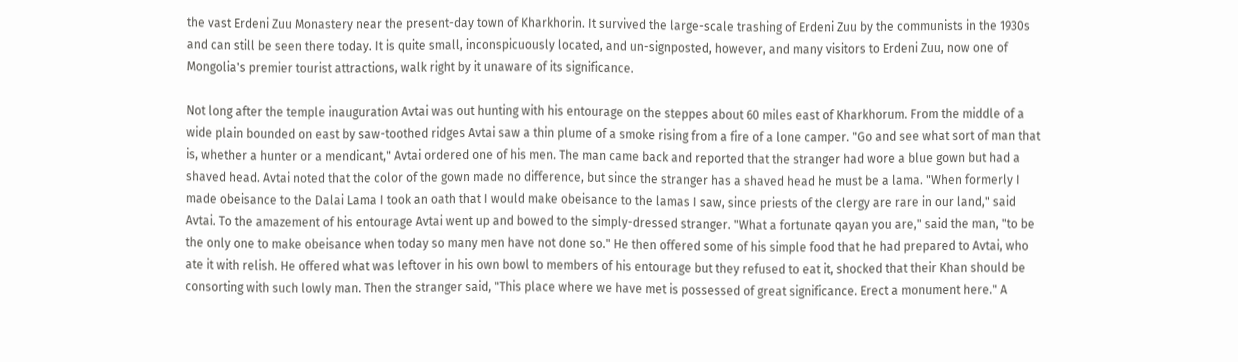the vast Erdeni Zuu Monastery near the present-day town of Kharkhorin. It survived the large-scale trashing of Erdeni Zuu by the communists in the 1930s and can still be seen there today. It is quite small, inconspicuously located, and un-signposted, however, and many visitors to Erdeni Zuu, now one of Mongolia's premier tourist attractions, walk right by it unaware of its significance.

Not long after the temple inauguration Avtai was out hunting with his entourage on the steppes about 60 miles east of Kharkhorum. From the middle of a wide plain bounded on east by saw-toothed ridges Avtai saw a thin plume of a smoke rising from a fire of a lone camper. "Go and see what sort of man that is, whether a hunter or a mendicant," Avtai ordered one of his men. The man came back and reported that the stranger had wore a blue gown but had a shaved head. Avtai noted that the color of the gown made no difference, but since the stranger has a shaved head he must be a lama. "When formerly I made obeisance to the Dalai Lama I took an oath that I would make obeisance to the lamas I saw, since priests of the clergy are rare in our land," said Avtai. To the amazement of his entourage Avtai went up and bowed to the simply-dressed stranger. "What a fortunate qayan you are," said the man, "to be the only one to make obeisance when today so many men have not done so." He then offered some of his simple food that he had prepared to Avtai, who ate it with relish. He offered what was leftover in his own bowl to members of his entourage but they refused to eat it, shocked that their Khan should be consorting with such lowly man. Then the stranger said, "This place where we have met is possessed of great significance. Erect a monument here." A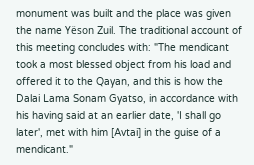monument was built and the place was given the name Yëson Zuil. The traditional account of this meeting concludes with: "The mendicant took a most blessed object from his load and offered it to the Qayan, and this is how the Dalai Lama Sonam Gyatso, in accordance with his having said at an earlier date, 'I shall go later', met with him [Avtai] in the guise of a mendicant."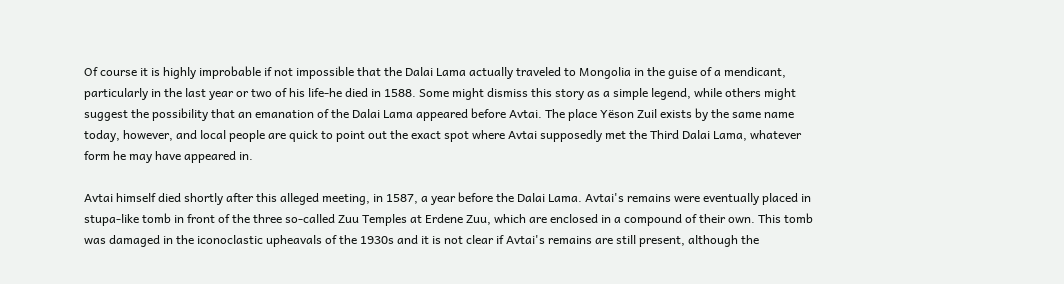Of course it is highly improbable if not impossible that the Dalai Lama actually traveled to Mongolia in the guise of a mendicant, particularly in the last year or two of his life-he died in 1588. Some might dismiss this story as a simple legend, while others might suggest the possibility that an emanation of the Dalai Lama appeared before Avtai. The place Yëson Zuil exists by the same name today, however, and local people are quick to point out the exact spot where Avtai supposedly met the Third Dalai Lama, whatever form he may have appeared in.

Avtai himself died shortly after this alleged meeting, in 1587, a year before the Dalai Lama. Avtai's remains were eventually placed in stupa-like tomb in front of the three so-called Zuu Temples at Erdene Zuu, which are enclosed in a compound of their own. This tomb was damaged in the iconoclastic upheavals of the 1930s and it is not clear if Avtai's remains are still present, although the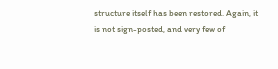structure itself has been restored. Again, it is not sign-posted, and very few of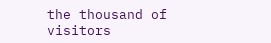the thousand of visitors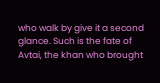who walk by give it a second glance. Such is the fate of Avtai, the khan who brought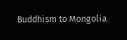Buddhism to Mongolia.